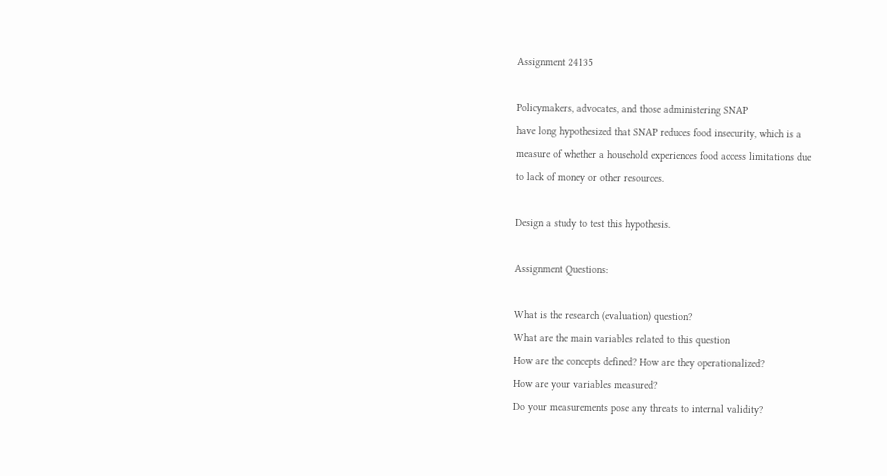Assignment 24135

Policymakers, advocates, and those administering SNAP
have long hypothesized that SNAP reduces food insecurity, which is a
measure of whether a household experiences food access limitations due
to lack of money or other resources.

Design a study to test this hypothesis.

Assignment Questions:

What is the research (evaluation) question?
What are the main variables related to this question
How are the concepts defined? How are they operationalized?
How are your variables measured?
Do your measurements pose any threats to internal validity?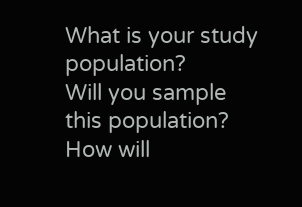What is your study population?
Will you sample this population? How will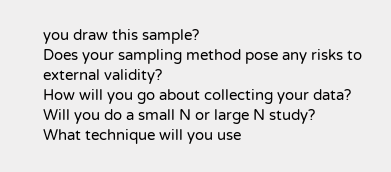you draw this sample?
Does your sampling method pose any risks to external validity?
How will you go about collecting your data?
Will you do a small N or large N study?
What technique will you use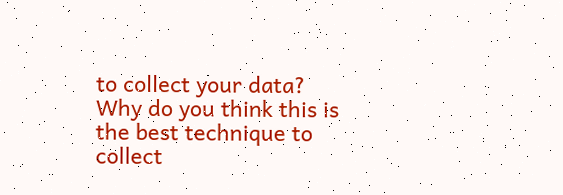to collect your data?
Why do you think this is the best technique to collect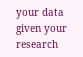your data given your research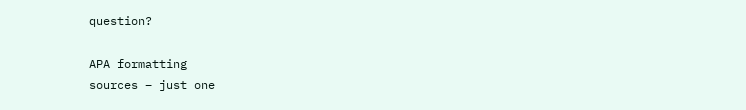question?

APA formatting
sources – just one